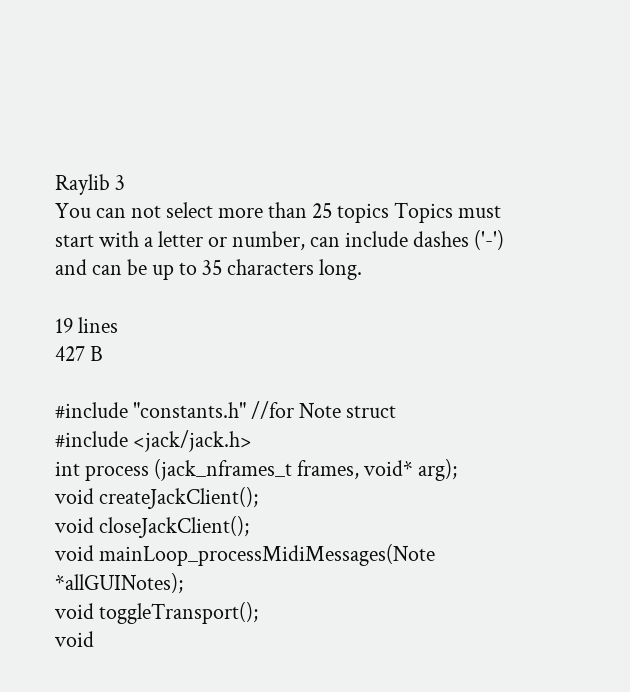Raylib 3
You can not select more than 25 topics Topics must start with a letter or number, can include dashes ('-') and can be up to 35 characters long.

19 lines
427 B

#include "constants.h" //for Note struct
#include <jack/jack.h>
int process (jack_nframes_t frames, void* arg);
void createJackClient();
void closeJackClient();
void mainLoop_processMidiMessages(Note *allGUINotes);
void toggleTransport();
void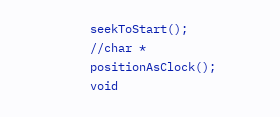seekToStart();
//char * positionAsClock();
void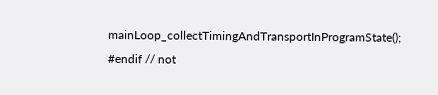mainLoop_collectTimingAndTransportInProgramState();
#endif // not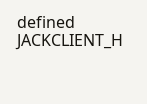defined JACKCLIENT_H